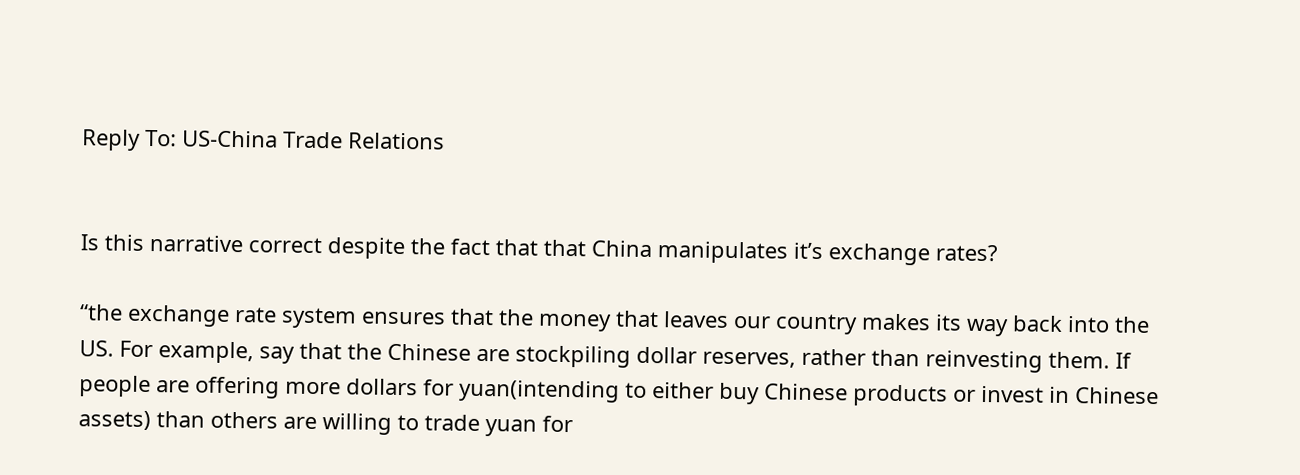Reply To: US-China Trade Relations


Is this narrative correct despite the fact that that China manipulates it’s exchange rates?

“the exchange rate system ensures that the money that leaves our country makes its way back into the US. For example, say that the Chinese are stockpiling dollar reserves, rather than reinvesting them. If people are offering more dollars for yuan(intending to either buy Chinese products or invest in Chinese assets) than others are willing to trade yuan for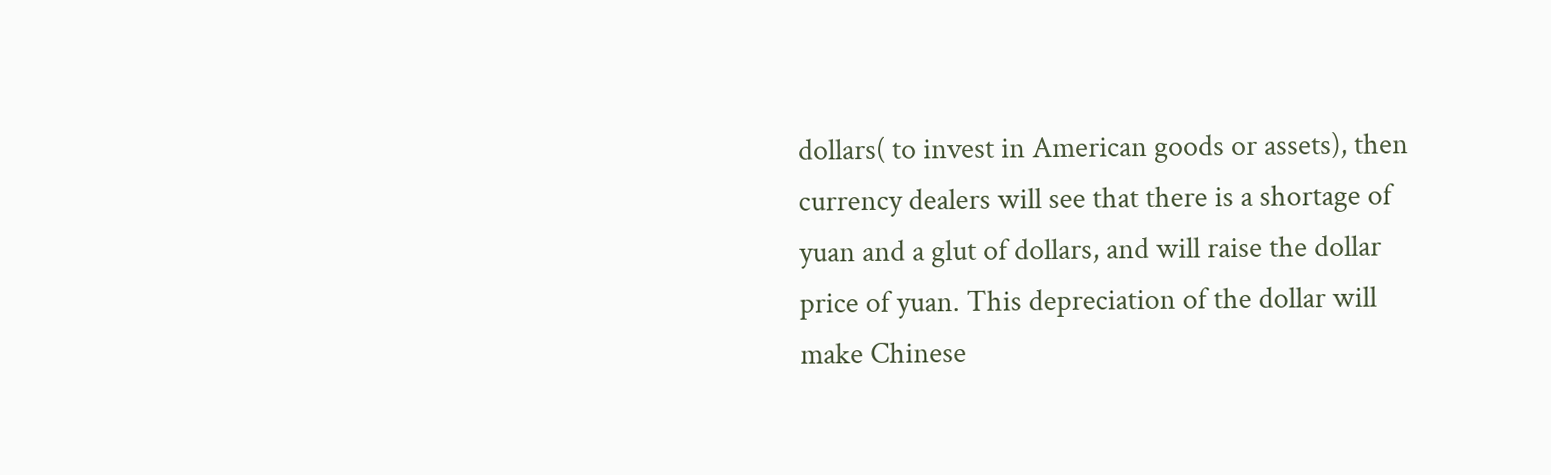dollars( to invest in American goods or assets), then currency dealers will see that there is a shortage of yuan and a glut of dollars, and will raise the dollar price of yuan. This depreciation of the dollar will make Chinese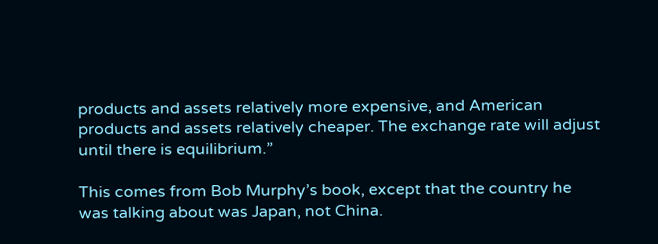products and assets relatively more expensive, and American products and assets relatively cheaper. The exchange rate will adjust until there is equilibrium.”

This comes from Bob Murphy’s book, except that the country he was talking about was Japan, not China.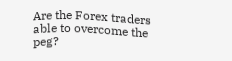Are the Forex traders able to overcome the peg?